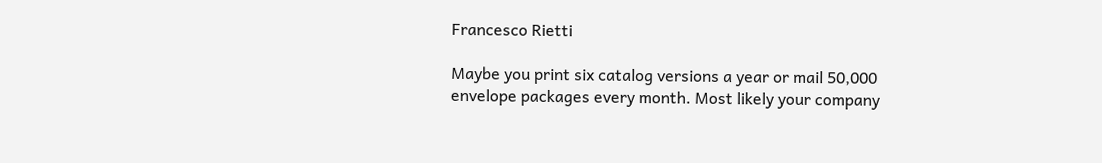Francesco Rietti

Maybe you print six catalog versions a year or mail 50,000 envelope packages every month. Most likely your company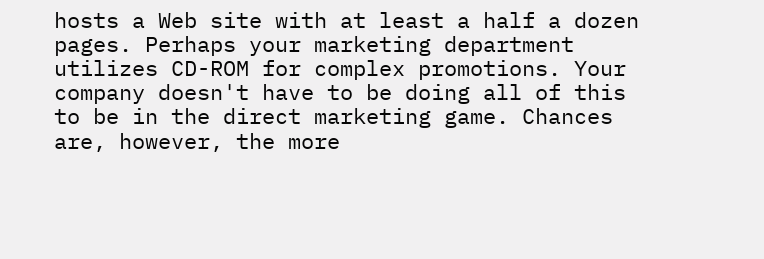hosts a Web site with at least a half a dozen pages. Perhaps your marketing department utilizes CD-ROM for complex promotions. Your company doesn't have to be doing all of this to be in the direct marketing game. Chances are, however, the more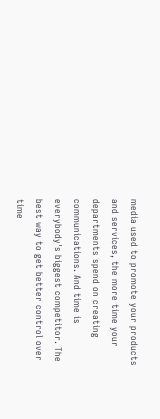media used to promote your products and services, the more time your departments spend on creating communications. And time is everybody's biggest competitor. The best way to get better control over time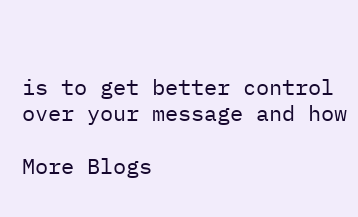is to get better control over your message and how

More Blogs